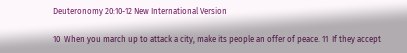Deuteronomy 20:10-12 New International Version

10  When you march up to attack a city, make its people an offer of peace. 11  If they accept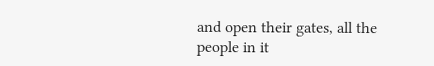and open their gates, all the people in it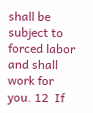shall be subject to forced labor and shall work for you. 12  If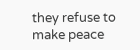they refuse to make peace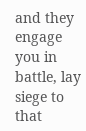and they engage you in battle, lay siege to that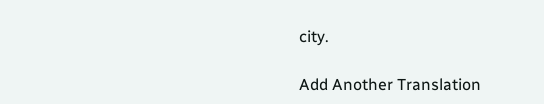city.

Add Another Translation